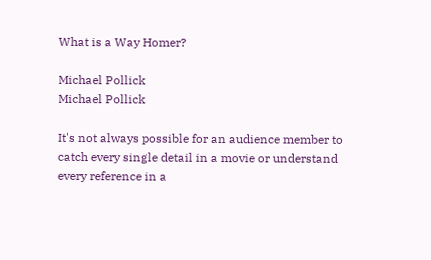What is a Way Homer?

Michael Pollick
Michael Pollick

It's not always possible for an audience member to catch every single detail in a movie or understand every reference in a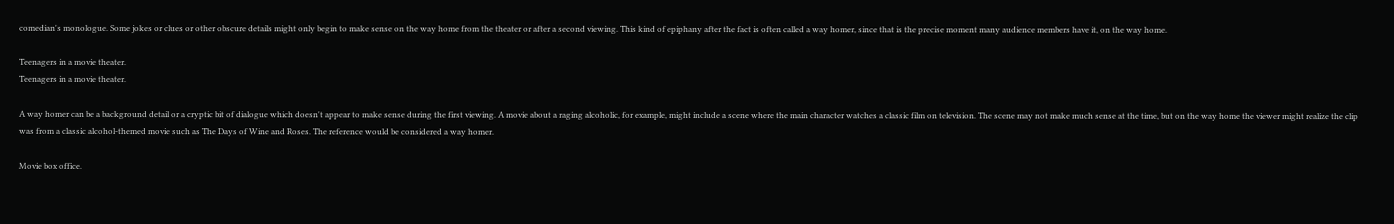comedian's monologue. Some jokes or clues or other obscure details might only begin to make sense on the way home from the theater or after a second viewing. This kind of epiphany after the fact is often called a way homer, since that is the precise moment many audience members have it, on the way home.

Teenagers in a movie theater.
Teenagers in a movie theater.

A way homer can be a background detail or a cryptic bit of dialogue which doesn't appear to make sense during the first viewing. A movie about a raging alcoholic, for example, might include a scene where the main character watches a classic film on television. The scene may not make much sense at the time, but on the way home the viewer might realize the clip was from a classic alcohol-themed movie such as The Days of Wine and Roses. The reference would be considered a way homer.

Movie box office.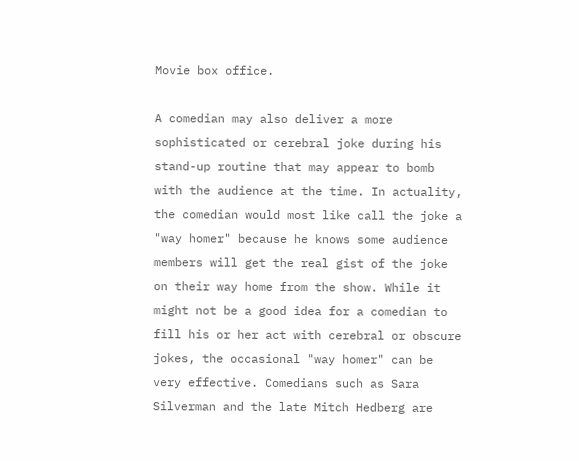Movie box office.

A comedian may also deliver a more sophisticated or cerebral joke during his stand-up routine that may appear to bomb with the audience at the time. In actuality, the comedian would most like call the joke a "way homer" because he knows some audience members will get the real gist of the joke on their way home from the show. While it might not be a good idea for a comedian to fill his or her act with cerebral or obscure jokes, the occasional "way homer" can be very effective. Comedians such as Sara Silverman and the late Mitch Hedberg are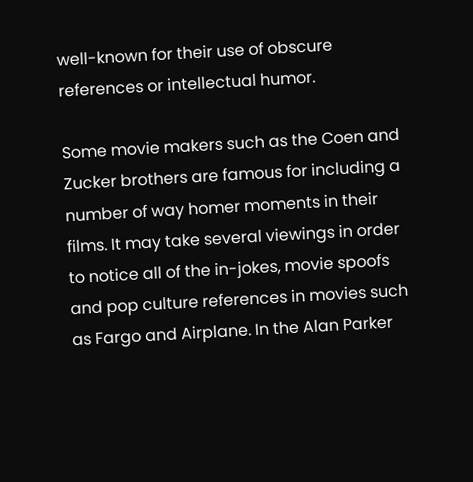well-known for their use of obscure references or intellectual humor.

Some movie makers such as the Coen and Zucker brothers are famous for including a number of way homer moments in their films. It may take several viewings in order to notice all of the in-jokes, movie spoofs and pop culture references in movies such as Fargo and Airplane. In the Alan Parker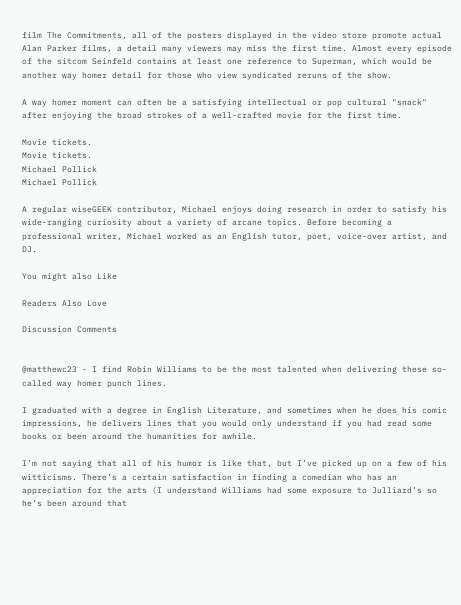film The Commitments, all of the posters displayed in the video store promote actual Alan Parker films, a detail many viewers may miss the first time. Almost every episode of the sitcom Seinfeld contains at least one reference to Superman, which would be another way homer detail for those who view syndicated reruns of the show.

A way homer moment can often be a satisfying intellectual or pop cultural "snack" after enjoying the broad strokes of a well-crafted movie for the first time.

Movie tickets.
Movie tickets.
Michael Pollick
Michael Pollick

A regular wiseGEEK contributor, Michael enjoys doing research in order to satisfy his wide-ranging curiosity about a variety of arcane topics. Before becoming a professional writer, Michael worked as an English tutor, poet, voice-over artist, and DJ.

You might also Like

Readers Also Love

Discussion Comments


@matthewc23 - I find Robin Williams to be the most talented when delivering these so-called way homer punch lines.

I graduated with a degree in English Literature, and sometimes when he does his comic impressions, he delivers lines that you would only understand if you had read some books or been around the humanities for awhile.

I’m not saying that all of his humor is like that, but I’ve picked up on a few of his witticisms. There’s a certain satisfaction in finding a comedian who has an appreciation for the arts (I understand Williams had some exposure to Julliard’s so he’s been around that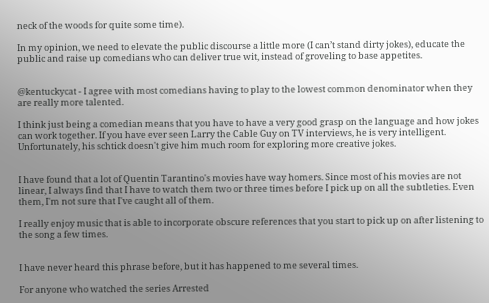neck of the woods for quite some time).

In my opinion, we need to elevate the public discourse a little more (I can’t stand dirty jokes), educate the public and raise up comedians who can deliver true wit, instead of groveling to base appetites.


@kentuckycat - I agree with most comedians having to play to the lowest common denominator when they are really more talented.

I think just being a comedian means that you have to have a very good grasp on the language and how jokes can work together. If you have ever seen Larry the Cable Guy on TV interviews, he is very intelligent. Unfortunately, his schtick doesn't give him much room for exploring more creative jokes.


I have found that a lot of Quentin Tarantino's movies have way homers. Since most of his movies are not linear, I always find that I have to watch them two or three times before I pick up on all the subtleties. Even them, I'm not sure that I've caught all of them.

I really enjoy music that is able to incorporate obscure references that you start to pick up on after listening to the song a few times.


I have never heard this phrase before, but it has happened to me several times.

For anyone who watched the series Arrested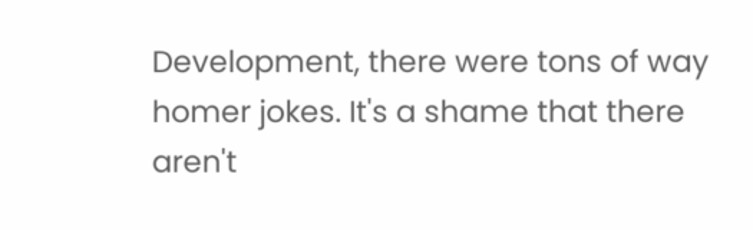Development, there were tons of way homer jokes. It's a shame that there aren't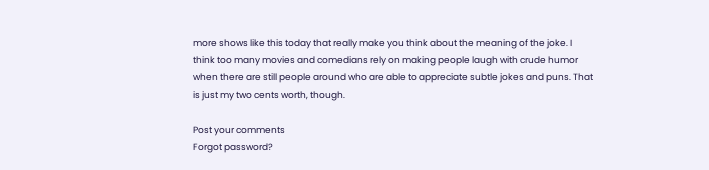more shows like this today that really make you think about the meaning of the joke. I think too many movies and comedians rely on making people laugh with crude humor when there are still people around who are able to appreciate subtle jokes and puns. That is just my two cents worth, though.

Post your comments
Forgot password?